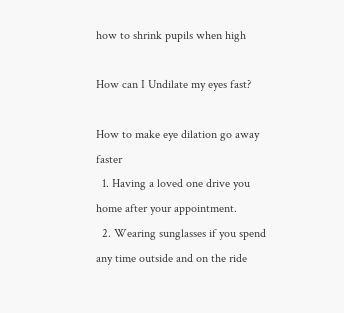how to shrink pupils when high

How can I Undilate my eyes fast?

How to make eye dilation go away faster
  1. Having a loved one drive you home after your appointment.
  2. Wearing sunglasses if you spend any time outside and on the ride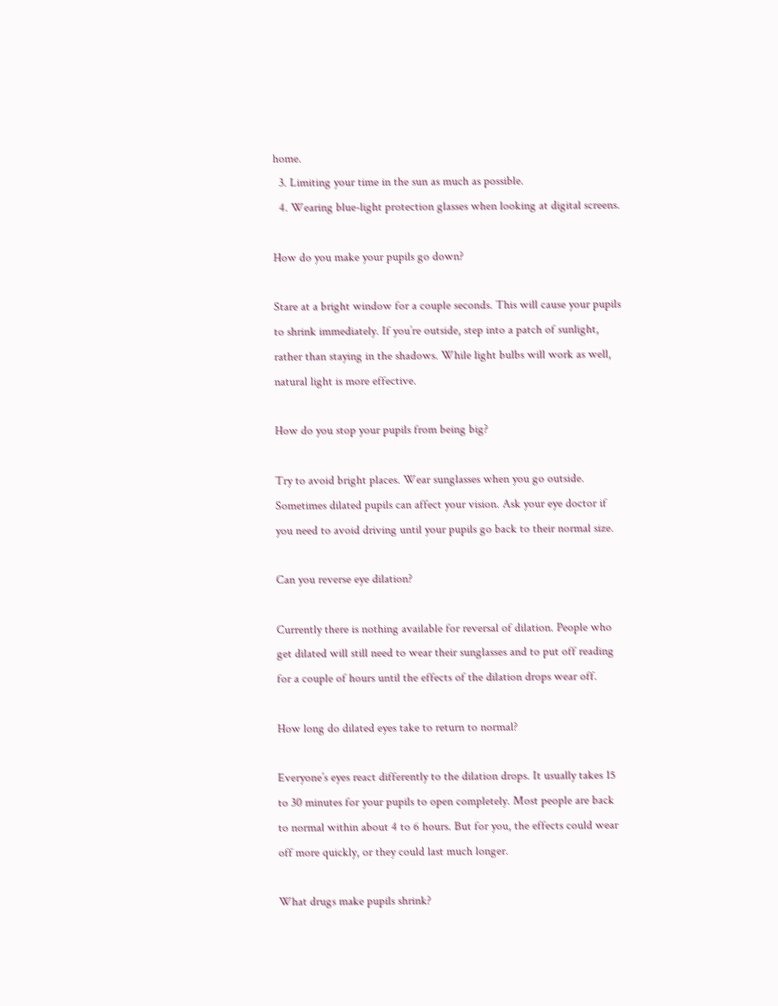home.
  3. Limiting your time in the sun as much as possible.
  4. Wearing blue-light protection glasses when looking at digital screens.

How do you make your pupils go down?

Stare at a bright window for a couple seconds. This will cause your pupils to shrink immediately. If you’re outside, step into a patch of sunlight, rather than staying in the shadows. While light bulbs will work as well, natural light is more effective.

How do you stop your pupils from being big?

Try to avoid bright places. Wear sunglasses when you go outside. Sometimes dilated pupils can affect your vision. Ask your eye doctor if you need to avoid driving until your pupils go back to their normal size.

Can you reverse eye dilation?

Currently there is nothing available for reversal of dilation. People who get dilated will still need to wear their sunglasses and to put off reading for a couple of hours until the effects of the dilation drops wear off.

How long do dilated eyes take to return to normal?

Everyone’s eyes react differently to the dilation drops. It usually takes 15 to 30 minutes for your pupils to open completely. Most people are back to normal within about 4 to 6 hours. But for you, the effects could wear off more quickly, or they could last much longer.

What drugs make pupils shrink?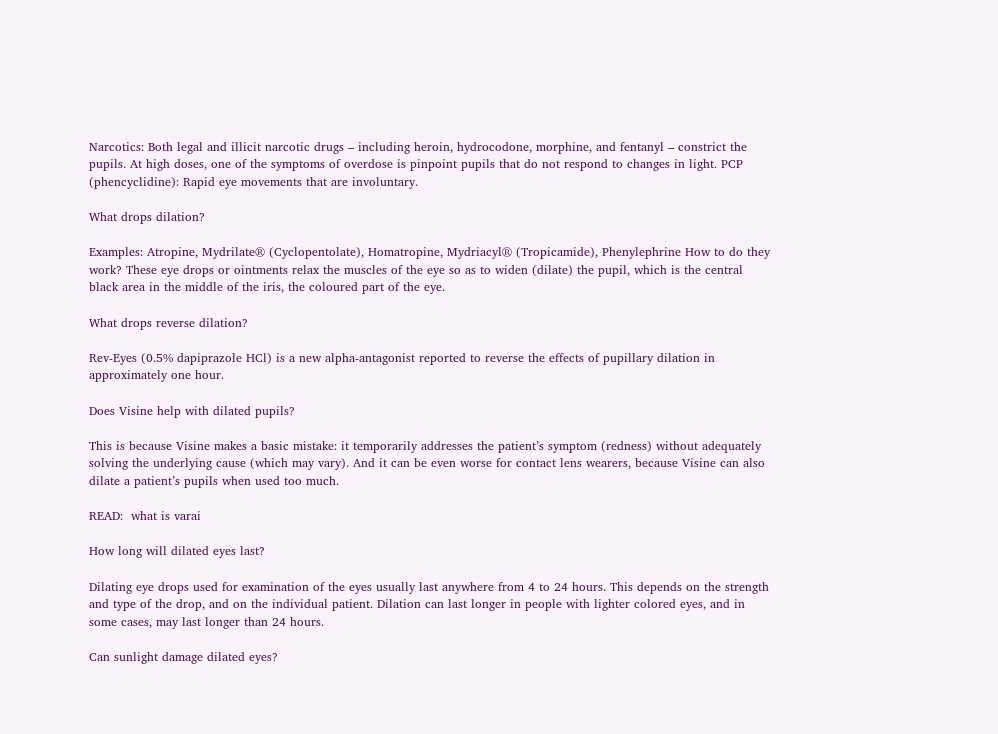Narcotics: Both legal and illicit narcotic drugs – including heroin, hydrocodone, morphine, and fentanyl – constrict the pupils. At high doses, one of the symptoms of overdose is pinpoint pupils that do not respond to changes in light. PCP (phencyclidine): Rapid eye movements that are involuntary.

What drops dilation?

Examples: Atropine, Mydrilate® (Cyclopentolate), Homatropine, Mydriacyl® (Tropicamide), Phenylephrine How to do they work? These eye drops or ointments relax the muscles of the eye so as to widen (dilate) the pupil, which is the central black area in the middle of the iris, the coloured part of the eye.

What drops reverse dilation?

Rev-Eyes (0.5% dapiprazole HCl) is a new alpha-antagonist reported to reverse the effects of pupillary dilation in approximately one hour.

Does Visine help with dilated pupils?

This is because Visine makes a basic mistake: it temporarily addresses the patient’s symptom (redness) without adequately solving the underlying cause (which may vary). And it can be even worse for contact lens wearers, because Visine can also dilate a patient’s pupils when used too much.

READ:  what is varai

How long will dilated eyes last?

Dilating eye drops used for examination of the eyes usually last anywhere from 4 to 24 hours. This depends on the strength and type of the drop, and on the individual patient. Dilation can last longer in people with lighter colored eyes, and in some cases, may last longer than 24 hours.

Can sunlight damage dilated eyes?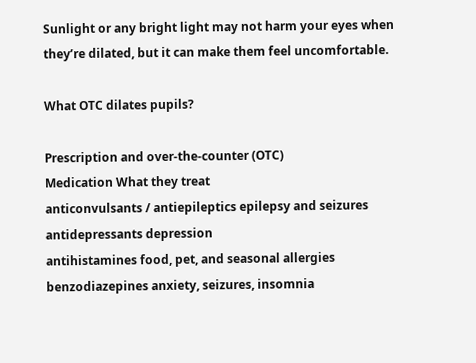Sunlight or any bright light may not harm your eyes when they’re dilated, but it can make them feel uncomfortable.

What OTC dilates pupils?

Prescription and over-the-counter (OTC)
Medication What they treat
anticonvulsants / antiepileptics epilepsy and seizures
antidepressants depression
antihistamines food, pet, and seasonal allergies
benzodiazepines anxiety, seizures, insomnia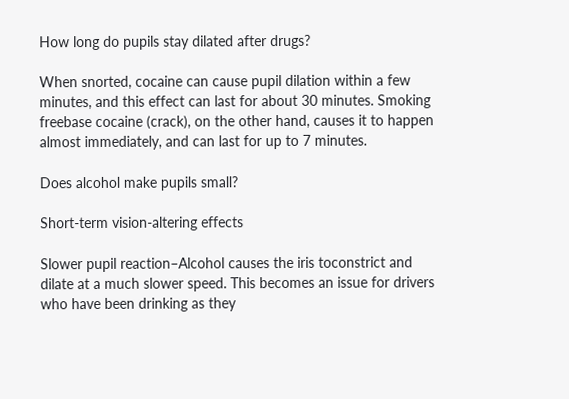How long do pupils stay dilated after drugs?

When snorted, cocaine can cause pupil dilation within a few minutes, and this effect can last for about 30 minutes. Smoking freebase cocaine (crack), on the other hand, causes it to happen almost immediately, and can last for up to 7 minutes.

Does alcohol make pupils small?

Short-term vision-altering effects

Slower pupil reaction–Alcohol causes the iris toconstrict and dilate at a much slower speed. This becomes an issue for drivers who have been drinking as they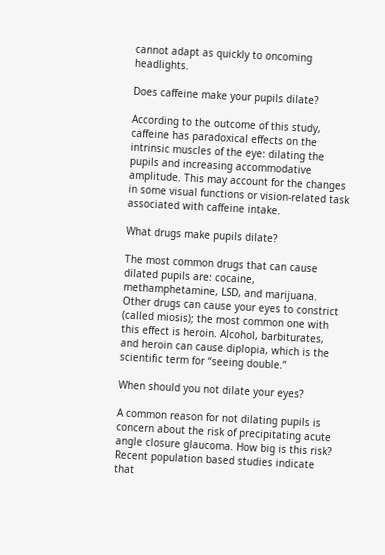cannot adapt as quickly to oncoming headlights.

Does caffeine make your pupils dilate?

According to the outcome of this study, caffeine has paradoxical effects on the intrinsic muscles of the eye: dilating the pupils and increasing accommodative amplitude. This may account for the changes in some visual functions or vision-related task associated with caffeine intake.

What drugs make pupils dilate?

The most common drugs that can cause dilated pupils are: cocaine, methamphetamine, LSD, and marijuana. Other drugs can cause your eyes to constrict (called miosis); the most common one with this effect is heroin. Alcohol, barbiturates, and heroin can cause diplopia, which is the scientific term for “seeing double.”

When should you not dilate your eyes?

A common reason for not dilating pupils is concern about the risk of precipitating acute angle closure glaucoma. How big is this risk? Recent population based studies indicate that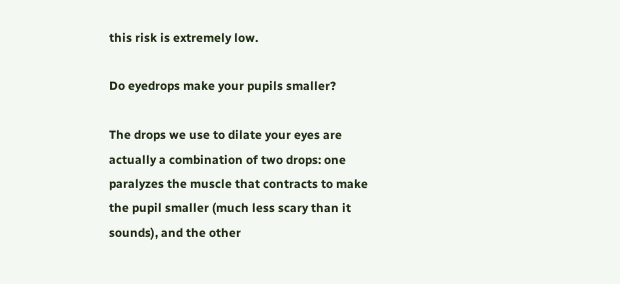this risk is extremely low.

Do eyedrops make your pupils smaller?

The drops we use to dilate your eyes are actually a combination of two drops: one paralyzes the muscle that contracts to make the pupil smaller (much less scary than it sounds), and the other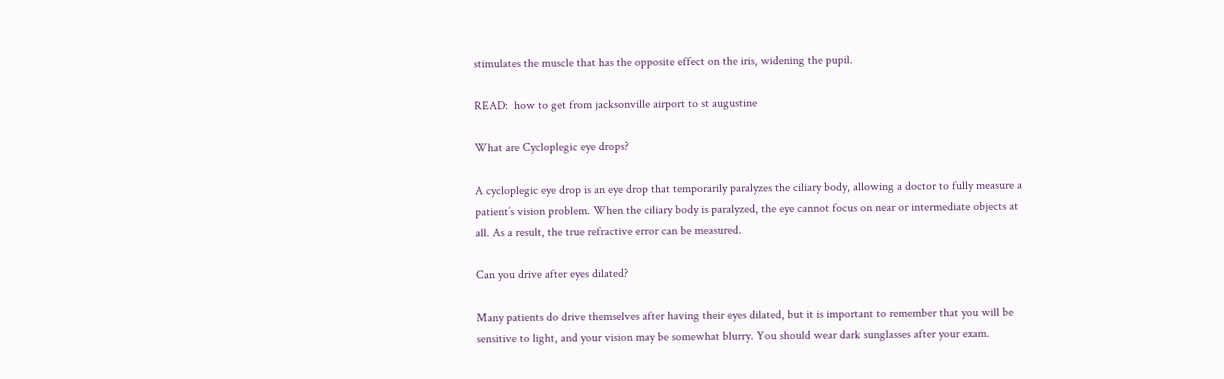stimulates the muscle that has the opposite effect on the iris, widening the pupil.

READ:  how to get from jacksonville airport to st augustine

What are Cycloplegic eye drops?

A cycloplegic eye drop is an eye drop that temporarily paralyzes the ciliary body, allowing a doctor to fully measure a patient’s vision problem. When the ciliary body is paralyzed, the eye cannot focus on near or intermediate objects at all. As a result, the true refractive error can be measured.

Can you drive after eyes dilated?

Many patients do drive themselves after having their eyes dilated, but it is important to remember that you will be sensitive to light, and your vision may be somewhat blurry. You should wear dark sunglasses after your exam.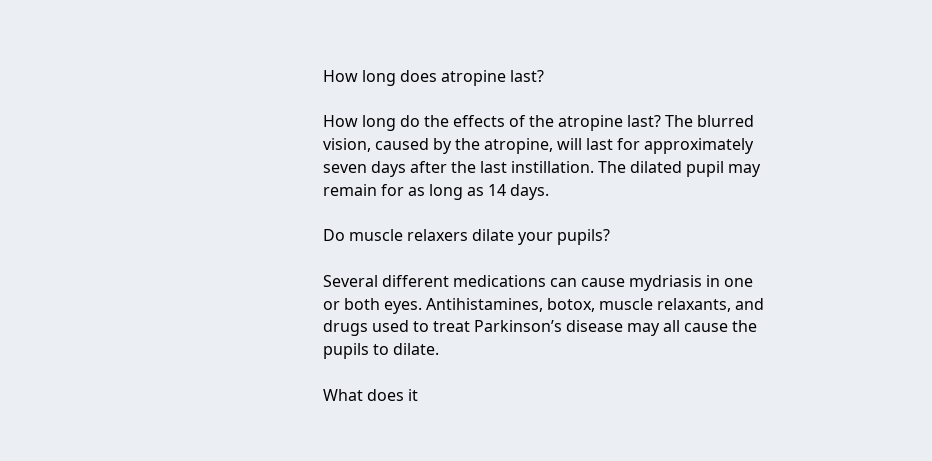How long does atropine last?

How long do the effects of the atropine last? The blurred vision, caused by the atropine, will last for approximately seven days after the last instillation. The dilated pupil may remain for as long as 14 days.

Do muscle relaxers dilate your pupils?

Several different medications can cause mydriasis in one or both eyes. Antihistamines, botox, muscle relaxants, and drugs used to treat Parkinson’s disease may all cause the pupils to dilate.

What does it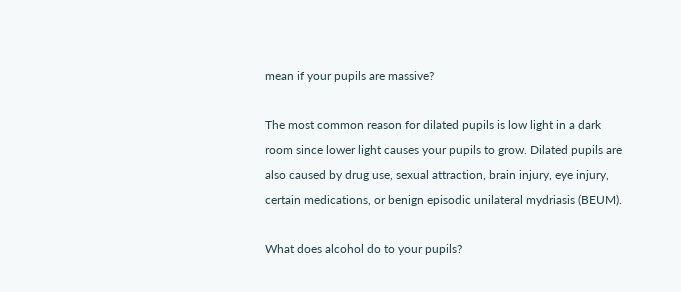mean if your pupils are massive?

The most common reason for dilated pupils is low light in a dark room since lower light causes your pupils to grow. Dilated pupils are also caused by drug use, sexual attraction, brain injury, eye injury, certain medications, or benign episodic unilateral mydriasis (BEUM).

What does alcohol do to your pupils?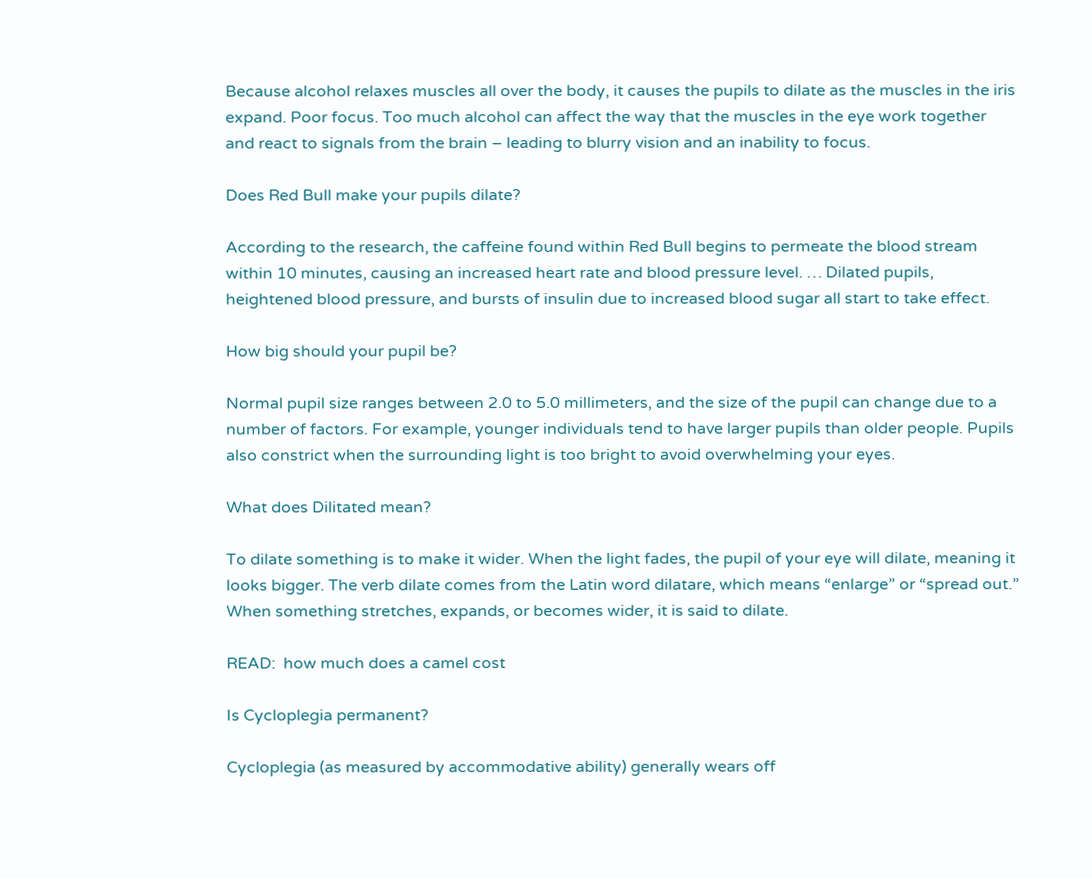Because alcohol relaxes muscles all over the body, it causes the pupils to dilate as the muscles in the iris expand. Poor focus. Too much alcohol can affect the way that the muscles in the eye work together and react to signals from the brain – leading to blurry vision and an inability to focus.

Does Red Bull make your pupils dilate?

According to the research, the caffeine found within Red Bull begins to permeate the blood stream within 10 minutes, causing an increased heart rate and blood pressure level. … Dilated pupils, heightened blood pressure, and bursts of insulin due to increased blood sugar all start to take effect.

How big should your pupil be?

Normal pupil size ranges between 2.0 to 5.0 millimeters, and the size of the pupil can change due to a number of factors. For example, younger individuals tend to have larger pupils than older people. Pupils also constrict when the surrounding light is too bright to avoid overwhelming your eyes.

What does Dilitated mean?

To dilate something is to make it wider. When the light fades, the pupil of your eye will dilate, meaning it looks bigger. The verb dilate comes from the Latin word dilatare, which means “enlarge” or “spread out.” When something stretches, expands, or becomes wider, it is said to dilate.

READ:  how much does a camel cost

Is Cycloplegia permanent?

Cycloplegia (as measured by accommodative ability) generally wears off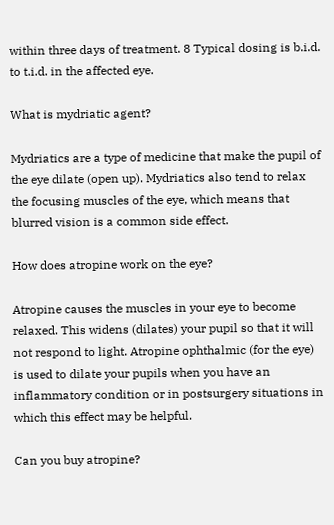within three days of treatment. 8 Typical dosing is b.i.d. to t.i.d. in the affected eye.

What is mydriatic agent?

Mydriatics are a type of medicine that make the pupil of the eye dilate (open up). Mydriatics also tend to relax the focusing muscles of the eye, which means that blurred vision is a common side effect.

How does atropine work on the eye?

Atropine causes the muscles in your eye to become relaxed. This widens (dilates) your pupil so that it will not respond to light. Atropine ophthalmic (for the eye) is used to dilate your pupils when you have an inflammatory condition or in postsurgery situations in which this effect may be helpful.

Can you buy atropine?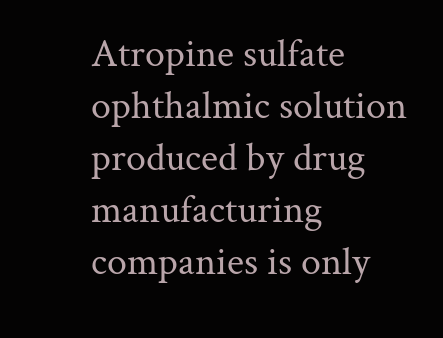Atropine sulfate ophthalmic solution produced by drug manufacturing companies is only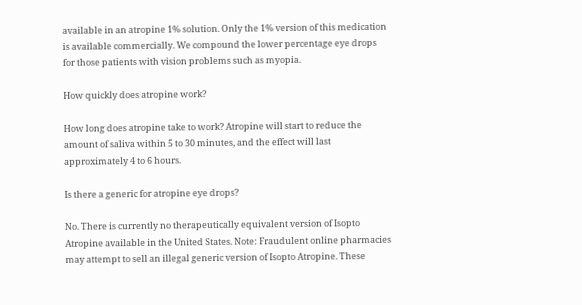available in an atropine 1% solution. Only the 1% version of this medication is available commercially. We compound the lower percentage eye drops for those patients with vision problems such as myopia.

How quickly does atropine work?

How long does atropine take to work? Atropine will start to reduce the amount of saliva within 5 to 30 minutes, and the effect will last approximately 4 to 6 hours.

Is there a generic for atropine eye drops?

No. There is currently no therapeutically equivalent version of Isopto Atropine available in the United States. Note: Fraudulent online pharmacies may attempt to sell an illegal generic version of Isopto Atropine. These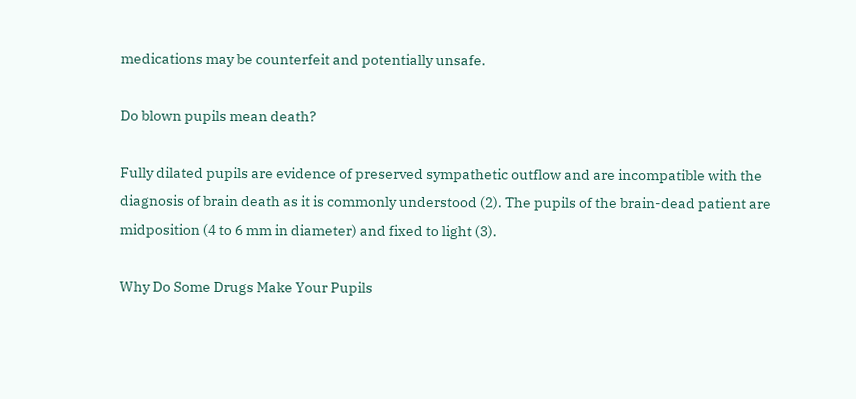medications may be counterfeit and potentially unsafe.

Do blown pupils mean death?

Fully dilated pupils are evidence of preserved sympathetic outflow and are incompatible with the diagnosis of brain death as it is commonly understood (2). The pupils of the brain-dead patient are midposition (4 to 6 mm in diameter) and fixed to light (3).

Why Do Some Drugs Make Your Pupils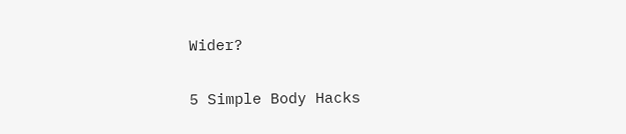Wider?

5 Simple Body Hacks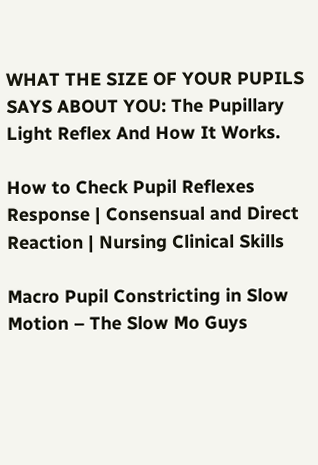WHAT THE SIZE OF YOUR PUPILS SAYS ABOUT YOU: The Pupillary Light Reflex And How It Works.

How to Check Pupil Reflexes Response | Consensual and Direct Reaction | Nursing Clinical Skills

Macro Pupil Constricting in Slow Motion – The Slow Mo Guys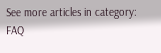See more articles in category: FAQ